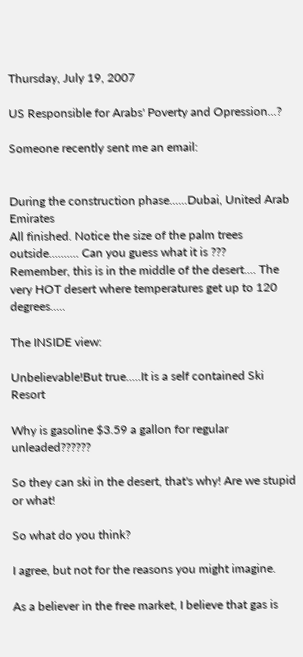Thursday, July 19, 2007

US Responsible for Arabs' Poverty and Opression...?

Someone recently sent me an email:


During the construction phase......Dubai, United Arab Emirates
All finished. Notice the size of the palm trees outside.......... Can you guess what it is ???
Remember, this is in the middle of the desert.... The very HOT desert where temperatures get up to 120 degrees.....

The INSIDE view:

Unbelievable!But true.....It is a self contained Ski Resort

Why is gasoline $3.59 a gallon for regular unleaded??????

So they can ski in the desert, that's why! Are we stupid or what!

So what do you think?

I agree, but not for the reasons you might imagine.

As a believer in the free market, I believe that gas is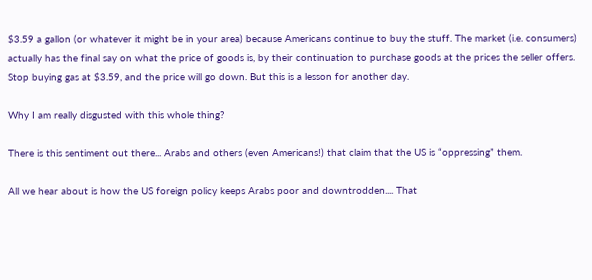$3.59 a gallon (or whatever it might be in your area) because Americans continue to buy the stuff. The market (i.e. consumers) actually has the final say on what the price of goods is, by their continuation to purchase goods at the prices the seller offers. Stop buying gas at $3.59, and the price will go down. But this is a lesson for another day.

Why I am really disgusted with this whole thing?

There is this sentiment out there... Arabs and others (even Americans!) that claim that the US is “oppressing” them.

All we hear about is how the US foreign policy keeps Arabs poor and downtrodden.... That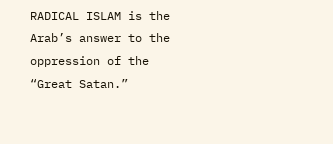RADICAL ISLAM is the Arab’s answer to the oppression of the “Great Satan.”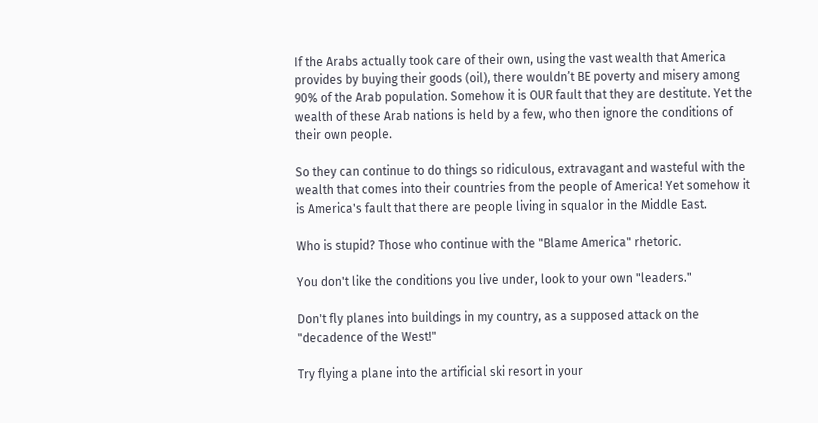If the Arabs actually took care of their own, using the vast wealth that America provides by buying their goods (oil), there wouldn’t BE poverty and misery among 90% of the Arab population. Somehow it is OUR fault that they are destitute. Yet the wealth of these Arab nations is held by a few, who then ignore the conditions of their own people.

So they can continue to do things so ridiculous, extravagant and wasteful with the wealth that comes into their countries from the people of America! Yet somehow it is America's fault that there are people living in squalor in the Middle East.

Who is stupid? Those who continue with the "Blame America" rhetoric.

You don't like the conditions you live under, look to your own "leaders."

Don't fly planes into buildings in my country, as a supposed attack on the "decadence of the West!"

Try flying a plane into the artificial ski resort in your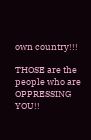own country!!!

THOSE are the people who are OPPRESSING YOU!!